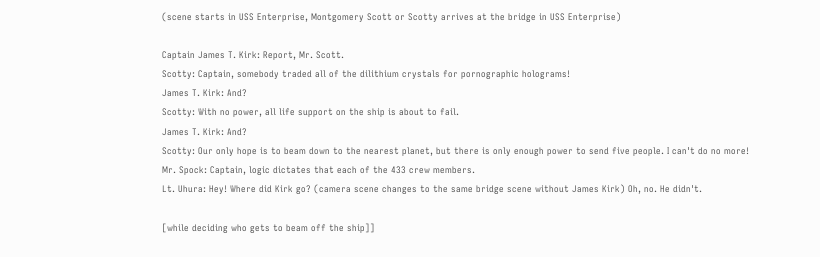(scene starts in USS Enterprise, Montgomery Scott or Scotty arrives at the bridge in USS Enterprise)

Captain James T. Kirk: Report, Mr. Scott.
Scotty: Captain, somebody traded all of the dilithium crystals for pornographic holograms!
James T. Kirk: And?
Scotty: With no power, all life support on the ship is about to fail.
James T. Kirk: And?
Scotty: Our only hope is to beam down to the nearest planet, but there is only enough power to send five people. I can't do no more!
Mr. Spock: Captain, logic dictates that each of the 433 crew members.
Lt. Uhura: Hey! Where did Kirk go? (camera scene changes to the same bridge scene without James Kirk) Oh, no. He didn't.

[while deciding who gets to beam off the ship]]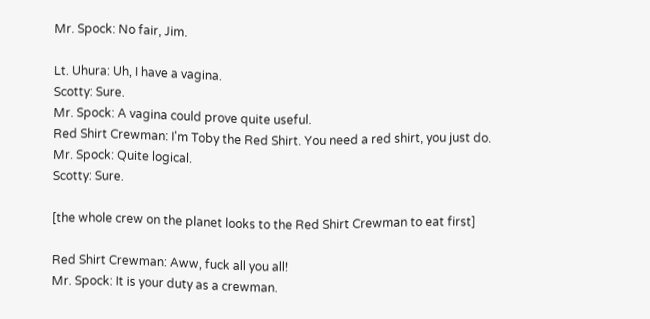Mr. Spock: No fair, Jim.

Lt. Uhura: Uh, I have a vagina.
Scotty: Sure.
Mr. Spock: A vagina could prove quite useful.
Red Shirt Crewman: I'm Toby the Red Shirt. You need a red shirt, you just do.
Mr. Spock: Quite logical.
Scotty: Sure.

[the whole crew on the planet looks to the Red Shirt Crewman to eat first]

Red Shirt Crewman: Aww, fuck all you all!
Mr. Spock: It is your duty as a crewman.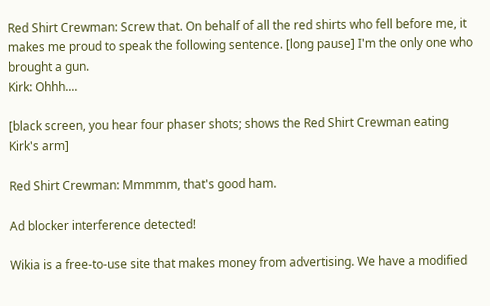Red Shirt Crewman: Screw that. On behalf of all the red shirts who fell before me, it makes me proud to speak the following sentence. [long pause] I'm the only one who brought a gun.
Kirk: Ohhh....

[black screen, you hear four phaser shots; shows the Red Shirt Crewman eating Kirk's arm]

Red Shirt Crewman: Mmmmm, that's good ham.

Ad blocker interference detected!

Wikia is a free-to-use site that makes money from advertising. We have a modified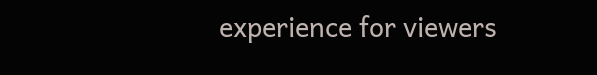experience for viewers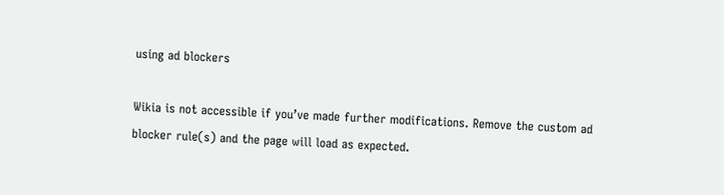using ad blockers

Wikia is not accessible if you’ve made further modifications. Remove the custom ad blocker rule(s) and the page will load as expected.